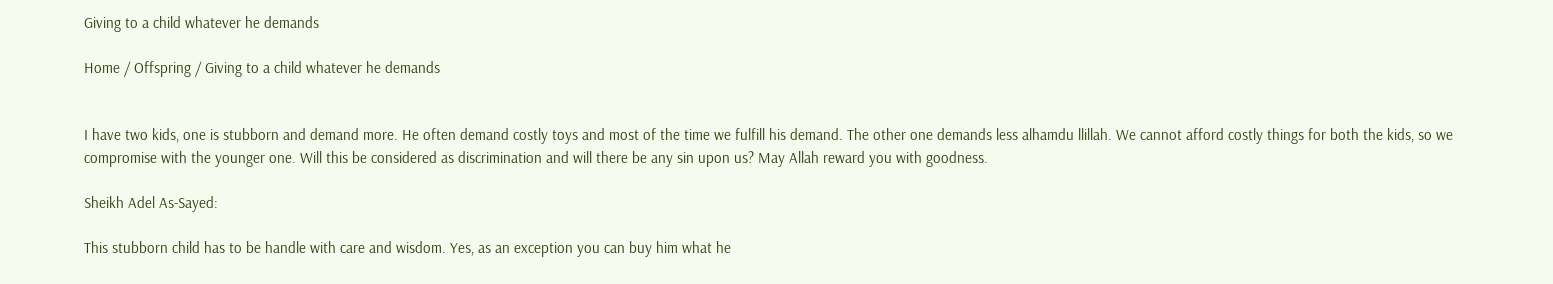Giving to a child whatever he demands

Home / Offspring / Giving to a child whatever he demands


I have two kids, one is stubborn and demand more. He often demand costly toys and most of the time we fulfill his demand. The other one demands less alhamdu llillah. We cannot afford costly things for both the kids, so we compromise with the younger one. Will this be considered as discrimination and will there be any sin upon us? May Allah reward you with goodness.

Sheikh Adel As-Sayed:

This stubborn child has to be handle with care and wisdom. Yes, as an exception you can buy him what he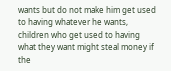wants but do not make him get used to having whatever he wants, children who get used to having what they want might steal money if the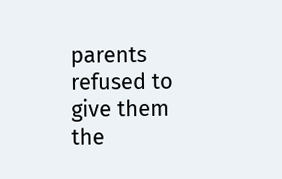parents refused to give them the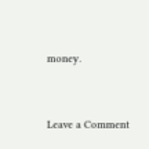money.



Leave a Comment